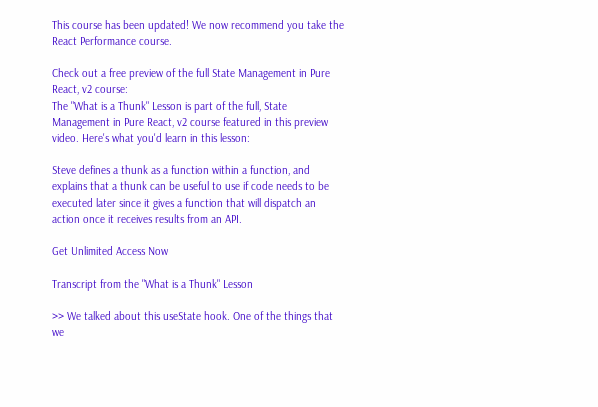This course has been updated! We now recommend you take the React Performance course.

Check out a free preview of the full State Management in Pure React, v2 course:
The "What is a Thunk" Lesson is part of the full, State Management in Pure React, v2 course featured in this preview video. Here's what you'd learn in this lesson:

Steve defines a thunk as a function within a function, and explains that a thunk can be useful to use if code needs to be executed later since it gives a function that will dispatch an action once it receives results from an API.

Get Unlimited Access Now

Transcript from the "What is a Thunk" Lesson

>> We talked about this useState hook. One of the things that we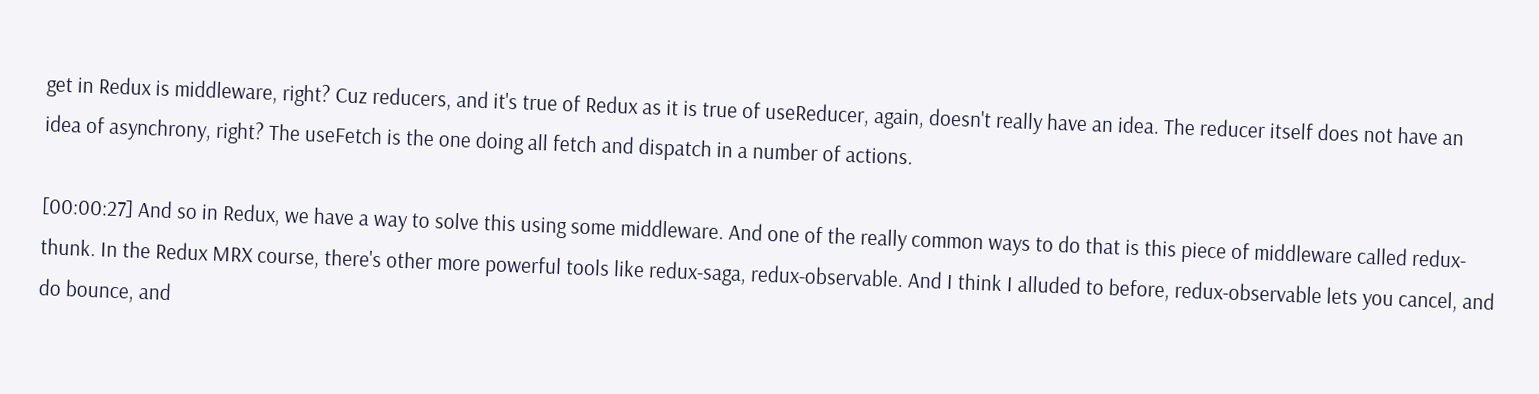get in Redux is middleware, right? Cuz reducers, and it's true of Redux as it is true of useReducer, again, doesn't really have an idea. The reducer itself does not have an idea of asynchrony, right? The useFetch is the one doing all fetch and dispatch in a number of actions.

[00:00:27] And so in Redux, we have a way to solve this using some middleware. And one of the really common ways to do that is this piece of middleware called redux-thunk. In the Redux MRX course, there's other more powerful tools like redux-saga, redux-observable. And I think I alluded to before, redux-observable lets you cancel, and do bounce, and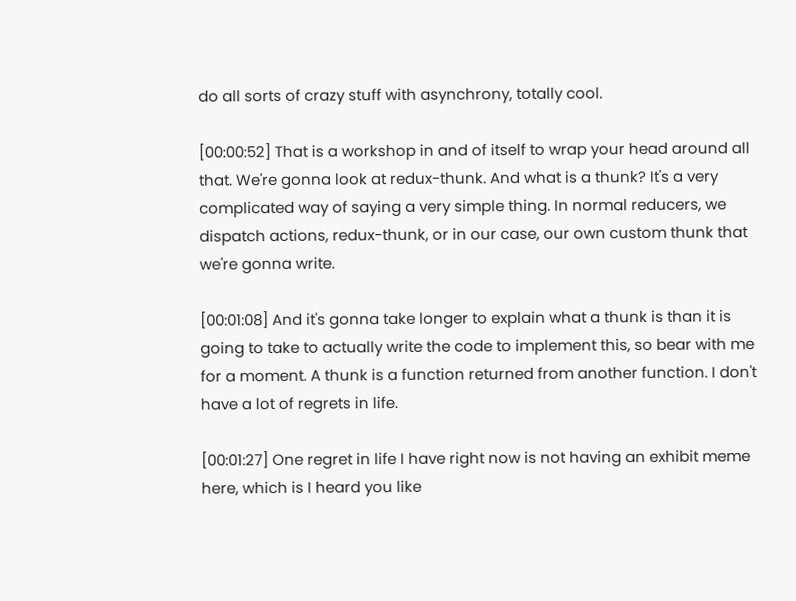do all sorts of crazy stuff with asynchrony, totally cool.

[00:00:52] That is a workshop in and of itself to wrap your head around all that. We're gonna look at redux-thunk. And what is a thunk? It's a very complicated way of saying a very simple thing. In normal reducers, we dispatch actions, redux-thunk, or in our case, our own custom thunk that we're gonna write.

[00:01:08] And it's gonna take longer to explain what a thunk is than it is going to take to actually write the code to implement this, so bear with me for a moment. A thunk is a function returned from another function. I don't have a lot of regrets in life.

[00:01:27] One regret in life I have right now is not having an exhibit meme here, which is I heard you like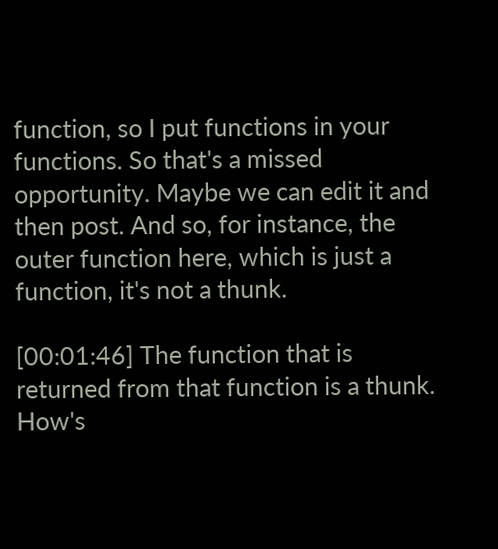function, so I put functions in your functions. So that's a missed opportunity. Maybe we can edit it and then post. And so, for instance, the outer function here, which is just a function, it's not a thunk.

[00:01:46] The function that is returned from that function is a thunk. How's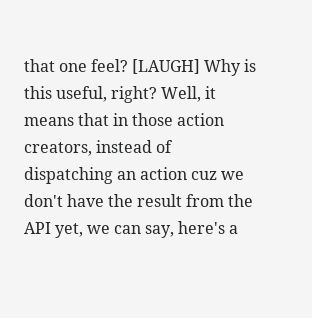that one feel? [LAUGH] Why is this useful, right? Well, it means that in those action creators, instead of dispatching an action cuz we don't have the result from the API yet, we can say, here's a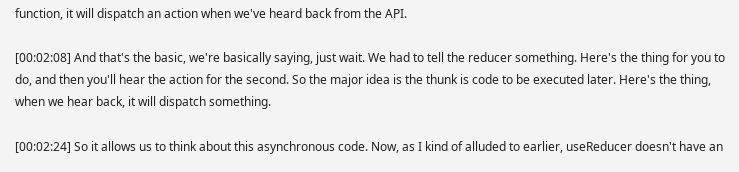function, it will dispatch an action when we've heard back from the API.

[00:02:08] And that's the basic, we're basically saying, just wait. We had to tell the reducer something. Here's the thing for you to do, and then you'll hear the action for the second. So the major idea is the thunk is code to be executed later. Here's the thing, when we hear back, it will dispatch something.

[00:02:24] So it allows us to think about this asynchronous code. Now, as I kind of alluded to earlier, useReducer doesn't have an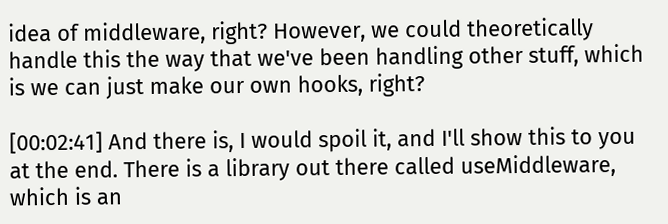idea of middleware, right? However, we could theoretically handle this the way that we've been handling other stuff, which is we can just make our own hooks, right?

[00:02:41] And there is, I would spoil it, and I'll show this to you at the end. There is a library out there called useMiddleware, which is an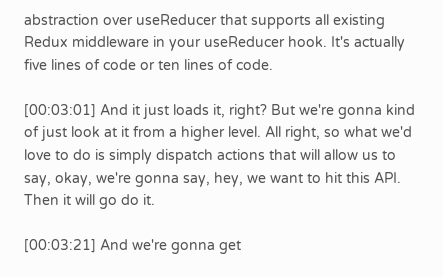abstraction over useReducer that supports all existing Redux middleware in your useReducer hook. It's actually five lines of code or ten lines of code.

[00:03:01] And it just loads it, right? But we're gonna kind of just look at it from a higher level. All right, so what we'd love to do is simply dispatch actions that will allow us to say, okay, we're gonna say, hey, we want to hit this API. Then it will go do it.

[00:03:21] And we're gonna get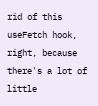rid of this useFetch hook, right, because there's a lot of little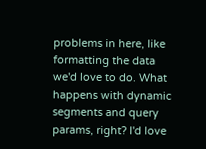problems in here, like formatting the data we'd love to do. What happens with dynamic segments and query params, right? I'd love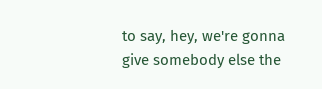to say, hey, we're gonna give somebody else the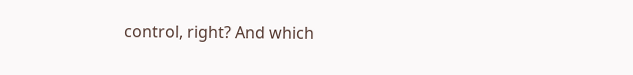control, right? And which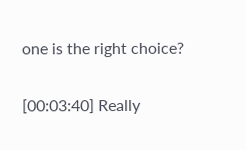one is the right choice?

[00:03:40] Really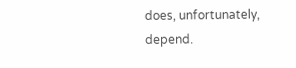does, unfortunately, depend.